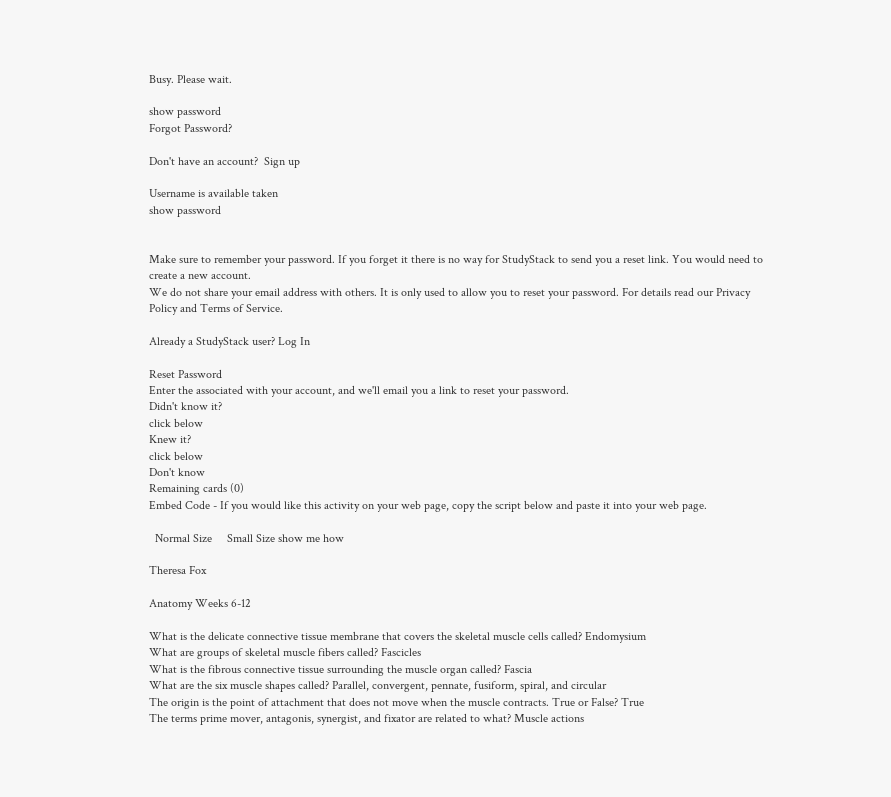Busy. Please wait.

show password
Forgot Password?

Don't have an account?  Sign up

Username is available taken
show password


Make sure to remember your password. If you forget it there is no way for StudyStack to send you a reset link. You would need to create a new account.
We do not share your email address with others. It is only used to allow you to reset your password. For details read our Privacy Policy and Terms of Service.

Already a StudyStack user? Log In

Reset Password
Enter the associated with your account, and we'll email you a link to reset your password.
Didn't know it?
click below
Knew it?
click below
Don't know
Remaining cards (0)
Embed Code - If you would like this activity on your web page, copy the script below and paste it into your web page.

  Normal Size     Small Size show me how

Theresa Fox

Anatomy Weeks 6-12

What is the delicate connective tissue membrane that covers the skeletal muscle cells called? Endomysium
What are groups of skeletal muscle fibers called? Fascicles
What is the fibrous connective tissue surrounding the muscle organ called? Fascia
What are the six muscle shapes called? Parallel, convergent, pennate, fusiform, spiral, and circular
The origin is the point of attachment that does not move when the muscle contracts. True or False? True
The terms prime mover, antagonis, synergist, and fixator are related to what? Muscle actions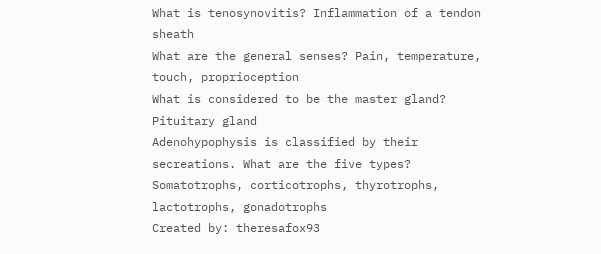What is tenosynovitis? Inflammation of a tendon sheath
What are the general senses? Pain, temperature, touch, proprioception
What is considered to be the master gland? Pituitary gland
Adenohypophysis is classified by their secreations. What are the five types? Somatotrophs, corticotrophs, thyrotrophs, lactotrophs, gonadotrophs
Created by: theresafox93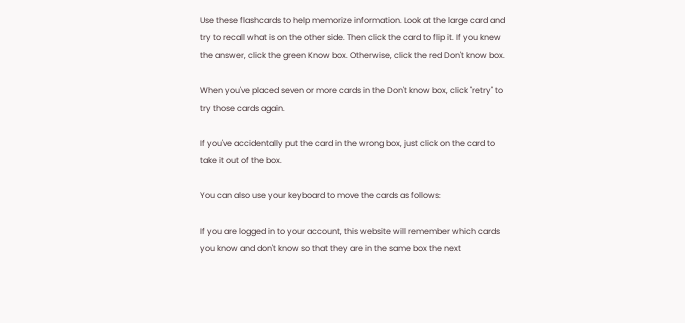Use these flashcards to help memorize information. Look at the large card and try to recall what is on the other side. Then click the card to flip it. If you knew the answer, click the green Know box. Otherwise, click the red Don't know box.

When you've placed seven or more cards in the Don't know box, click "retry" to try those cards again.

If you've accidentally put the card in the wrong box, just click on the card to take it out of the box.

You can also use your keyboard to move the cards as follows:

If you are logged in to your account, this website will remember which cards you know and don't know so that they are in the same box the next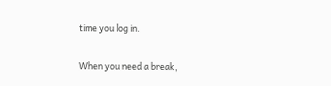time you log in.

When you need a break,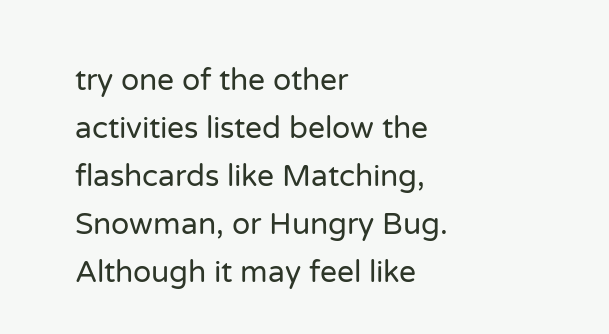try one of the other activities listed below the flashcards like Matching, Snowman, or Hungry Bug. Although it may feel like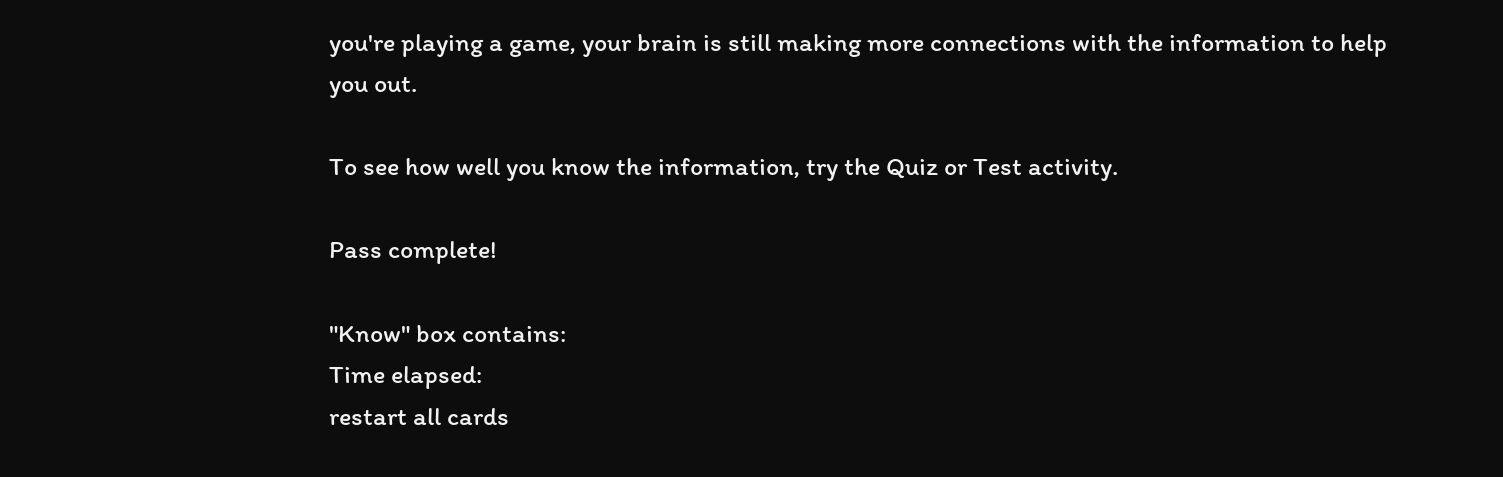you're playing a game, your brain is still making more connections with the information to help you out.

To see how well you know the information, try the Quiz or Test activity.

Pass complete!

"Know" box contains:
Time elapsed:
restart all cards